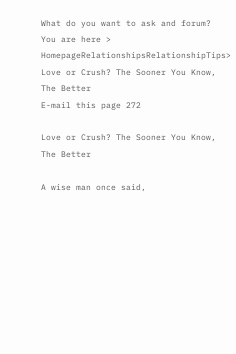What do you want to ask and forum?
You are here > HomepageRelationshipsRelationshipTips> Love or Crush? The Sooner You Know, The Better
E-mail this page 272

Love or Crush? The Sooner You Know, The Better

A wise man once said,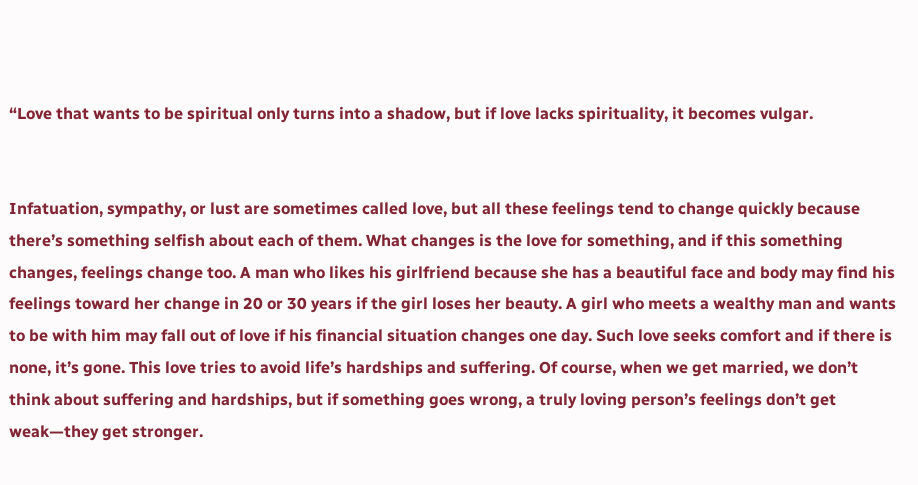“Love that wants to be spiritual only turns into a shadow, but if love lacks spirituality, it becomes vulgar.


Infatuation, sympathy, or lust are sometimes called love, but all these feelings tend to change quickly because there’s something selfish about each of them. What changes is the love for something, and if this something changes, feelings change too. A man who likes his girlfriend because she has a beautiful face and body may find his feelings toward her change in 20 or 30 years if the girl loses her beauty. A girl who meets a wealthy man and wants to be with him may fall out of love if his financial situation changes one day. Such love seeks comfort and if there is none, it’s gone. This love tries to avoid life’s hardships and suffering. Of course, when we get married, we don’t think about suffering and hardships, but if something goes wrong, a truly loving person’s feelings don’t get weak—they get stronger.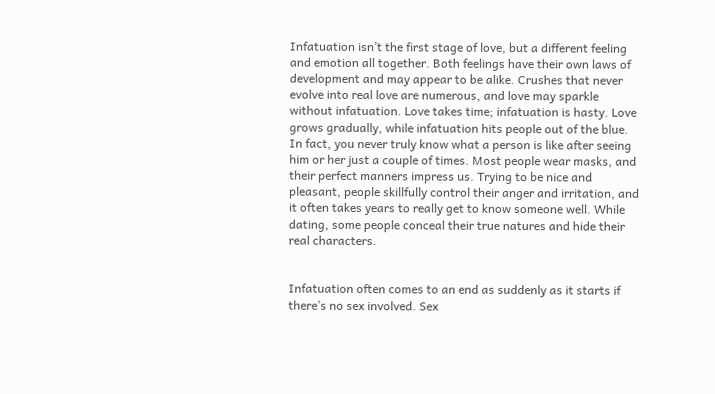Infatuation isn’t the first stage of love, but a different feeling and emotion all together. Both feelings have their own laws of development and may appear to be alike. Crushes that never evolve into real love are numerous, and love may sparkle without infatuation. Love takes time; infatuation is hasty. Love grows gradually, while infatuation hits people out of the blue. In fact, you never truly know what a person is like after seeing him or her just a couple of times. Most people wear masks, and their perfect manners impress us. Trying to be nice and pleasant, people skillfully control their anger and irritation, and it often takes years to really get to know someone well. While dating, some people conceal their true natures and hide their real characters.


Infatuation often comes to an end as suddenly as it starts if there’s no sex involved. Sex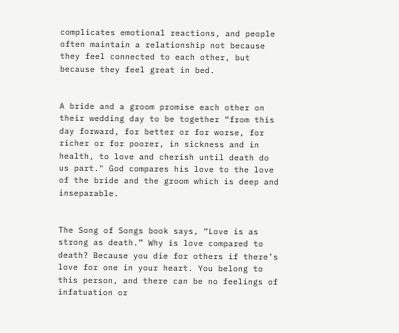complicates emotional reactions, and people often maintain a relationship not because they feel connected to each other, but because they feel great in bed.


A bride and a groom promise each other on their wedding day to be together “from this day forward, for better or for worse, for richer or for poorer, in sickness and in health, to love and cherish until death do us part." God compares his love to the love of the bride and the groom which is deep and inseparable.


The Song of Songs book says, “Love is as strong as death.” Why is love compared to death? Because you die for others if there’s love for one in your heart. You belong to this person, and there can be no feelings of infatuation or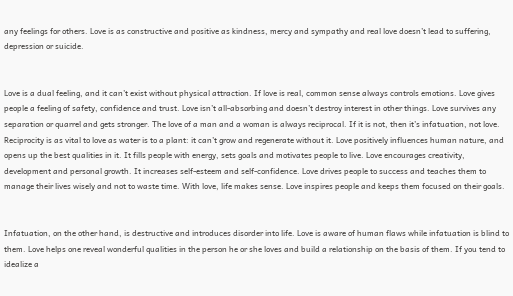any feelings for others. Love is as constructive and positive as kindness, mercy and sympathy and real love doesn’t lead to suffering, depression or suicide.


Love is a dual feeling, and it can’t exist without physical attraction. If love is real, common sense always controls emotions. Love gives people a feeling of safety, confidence and trust. Love isn’t all-absorbing and doesn’t destroy interest in other things. Love survives any separation or quarrel and gets stronger. The love of a man and a woman is always reciprocal. If it is not, then it’s infatuation, not love. Reciprocity is as vital to love as water is to a plant: it can’t grow and regenerate without it. Love positively influences human nature, and opens up the best qualities in it. It fills people with energy, sets goals and motivates people to live. Love encourages creativity, development and personal growth. It increases self-esteem and self-confidence. Love drives people to success and teaches them to manage their lives wisely and not to waste time. With love, life makes sense. Love inspires people and keeps them focused on their goals.


Infatuation, on the other hand, is destructive and introduces disorder into life. Love is aware of human flaws while infatuation is blind to them. Love helps one reveal wonderful qualities in the person he or she loves and build a relationship on the basis of them. If you tend to idealize a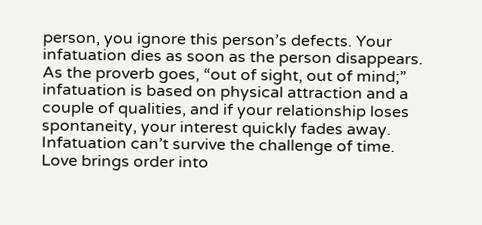person, you ignore this person’s defects. Your infatuation dies as soon as the person disappears. As the proverb goes, “out of sight, out of mind;” infatuation is based on physical attraction and a couple of qualities, and if your relationship loses spontaneity, your interest quickly fades away. Infatuation can’t survive the challenge of time. Love brings order into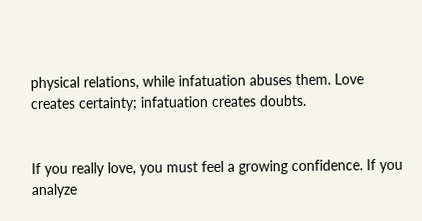physical relations, while infatuation abuses them. Love creates certainty; infatuation creates doubts.


If you really love, you must feel a growing confidence. If you analyze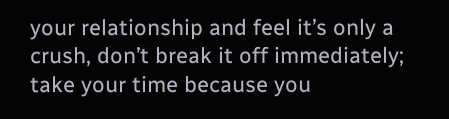your relationship and feel it’s only a crush, don’t break it off immediately; take your time because you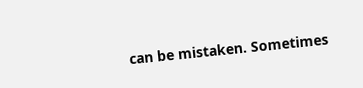can be mistaken. Sometimes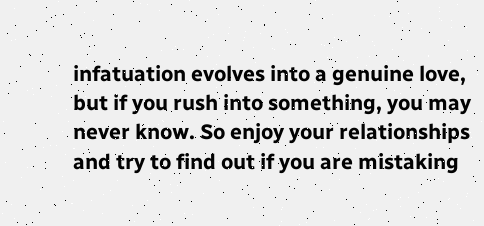infatuation evolves into a genuine love, but if you rush into something, you may never know. So enjoy your relationships and try to find out if you are mistaking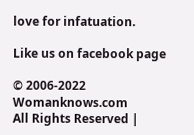love for infatuation.

Like us on facebook page

© 2006-2022 Womanknows.com
All Rights Reserved |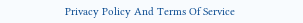Privacy Policy And Terms Of Service